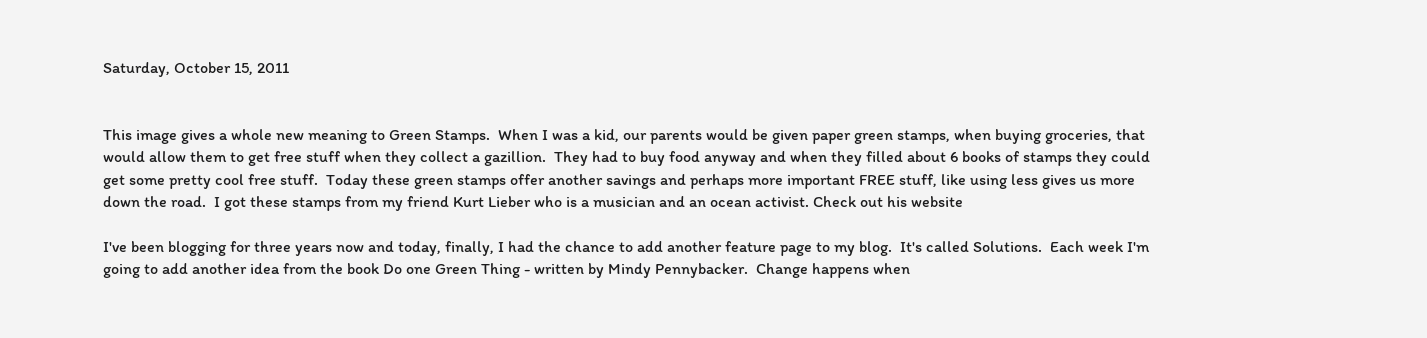Saturday, October 15, 2011


This image gives a whole new meaning to Green Stamps.  When I was a kid, our parents would be given paper green stamps, when buying groceries, that would allow them to get free stuff when they collect a gazillion.  They had to buy food anyway and when they filled about 6 books of stamps they could get some pretty cool free stuff.  Today these green stamps offer another savings and perhaps more important FREE stuff, like using less gives us more down the road.  I got these stamps from my friend Kurt Lieber who is a musician and an ocean activist. Check out his website

I've been blogging for three years now and today, finally, I had the chance to add another feature page to my blog.  It's called Solutions.  Each week I'm going to add another idea from the book Do one Green Thing - written by Mindy Pennybacker.  Change happens when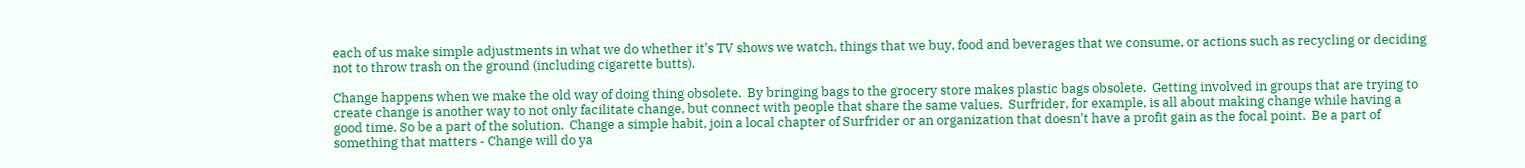each of us make simple adjustments in what we do whether it's TV shows we watch, things that we buy, food and beverages that we consume, or actions such as recycling or deciding not to throw trash on the ground (including cigarette butts).

Change happens when we make the old way of doing thing obsolete.  By bringing bags to the grocery store makes plastic bags obsolete.  Getting involved in groups that are trying to create change is another way to not only facilitate change, but connect with people that share the same values.  Surfrider, for example, is all about making change while having a good time. So be a part of the solution.  Change a simple habit, join a local chapter of Surfrider or an organization that doesn't have a profit gain as the focal point.  Be a part of something that matters - Change will do ya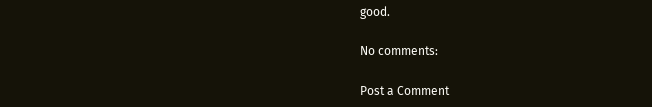good.

No comments:

Post a Comment